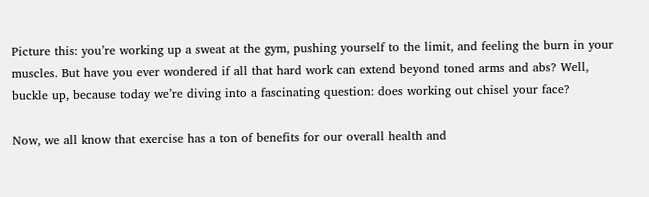Picture this: you’re working up a sweat at the gym, pushing yourself to the limit, and feeling the burn in your muscles. But have you ever wondered if all that hard work can extend beyond toned arms and abs? Well, buckle up, because today we’re diving into a fascinating question: does working out chisel your face?

Now, we all know that exercise has a ton of benefits for our overall health and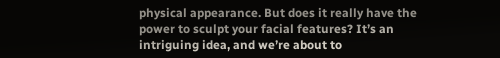physical appearance. But does it really have the power to sculpt your facial features? It’s an intriguing idea, and we’re about to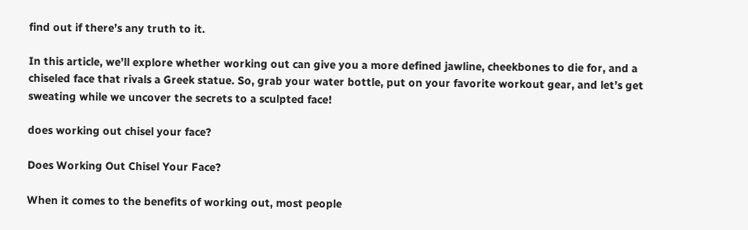find out if there’s any truth to it.

In this article, we’ll explore whether working out can give you a more defined jawline, cheekbones to die for, and a chiseled face that rivals a Greek statue. So, grab your water bottle, put on your favorite workout gear, and let’s get sweating while we uncover the secrets to a sculpted face!

does working out chisel your face?

Does Working Out Chisel Your Face?

When it comes to the benefits of working out, most people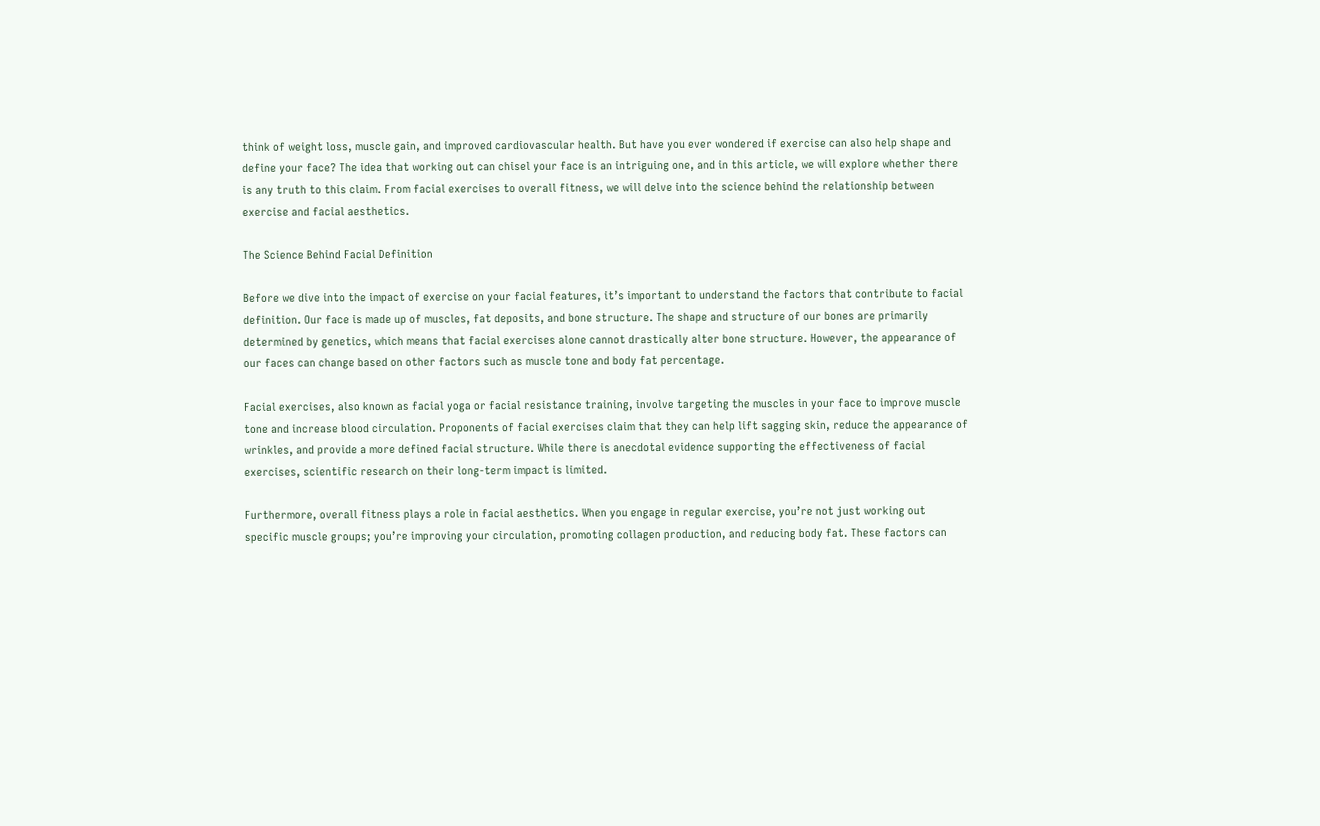think of weight loss, muscle gain, and improved cardiovascular health. But have you ever wondered if exercise can also help shape and define your face? The idea that working out can chisel your face is an intriguing one, and in this article, we will explore whether there is any truth to this claim. From facial exercises to overall fitness, we will delve into the science behind the relationship between exercise and facial aesthetics.

The Science Behind Facial Definition

Before we dive into the impact of exercise on your facial features, it’s important to understand the factors that contribute to facial definition. Our face is made up of muscles, fat deposits, and bone structure. The shape and structure of our bones are primarily determined by genetics, which means that facial exercises alone cannot drastically alter bone structure. However, the appearance of our faces can change based on other factors such as muscle tone and body fat percentage.

Facial exercises, also known as facial yoga or facial resistance training, involve targeting the muscles in your face to improve muscle tone and increase blood circulation. Proponents of facial exercises claim that they can help lift sagging skin, reduce the appearance of wrinkles, and provide a more defined facial structure. While there is anecdotal evidence supporting the effectiveness of facial exercises, scientific research on their long-term impact is limited.

Furthermore, overall fitness plays a role in facial aesthetics. When you engage in regular exercise, you’re not just working out specific muscle groups; you’re improving your circulation, promoting collagen production, and reducing body fat. These factors can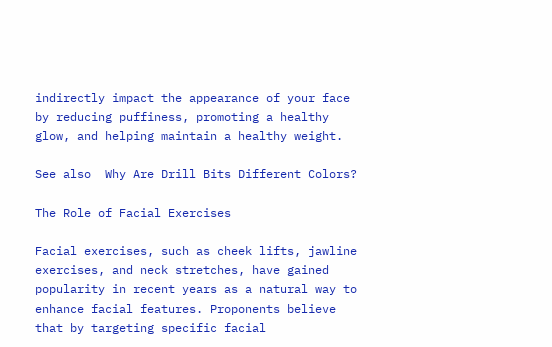indirectly impact the appearance of your face by reducing puffiness, promoting a healthy glow, and helping maintain a healthy weight.

See also  Why Are Drill Bits Different Colors?

The Role of Facial Exercises

Facial exercises, such as cheek lifts, jawline exercises, and neck stretches, have gained popularity in recent years as a natural way to enhance facial features. Proponents believe that by targeting specific facial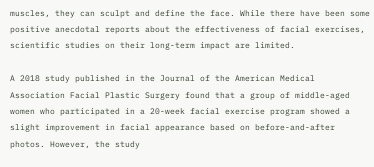muscles, they can sculpt and define the face. While there have been some positive anecdotal reports about the effectiveness of facial exercises, scientific studies on their long-term impact are limited.

A 2018 study published in the Journal of the American Medical Association Facial Plastic Surgery found that a group of middle-aged women who participated in a 20-week facial exercise program showed a slight improvement in facial appearance based on before-and-after photos. However, the study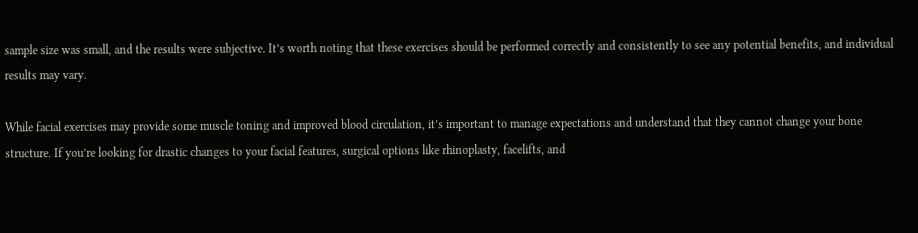sample size was small, and the results were subjective. It’s worth noting that these exercises should be performed correctly and consistently to see any potential benefits, and individual results may vary.

While facial exercises may provide some muscle toning and improved blood circulation, it’s important to manage expectations and understand that they cannot change your bone structure. If you’re looking for drastic changes to your facial features, surgical options like rhinoplasty, facelifts, and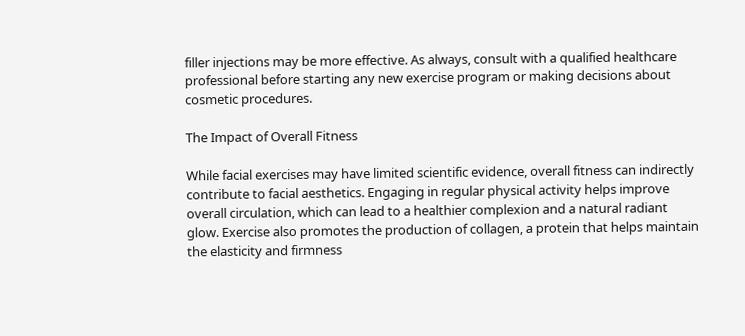filler injections may be more effective. As always, consult with a qualified healthcare professional before starting any new exercise program or making decisions about cosmetic procedures.

The Impact of Overall Fitness

While facial exercises may have limited scientific evidence, overall fitness can indirectly contribute to facial aesthetics. Engaging in regular physical activity helps improve overall circulation, which can lead to a healthier complexion and a natural radiant glow. Exercise also promotes the production of collagen, a protein that helps maintain the elasticity and firmness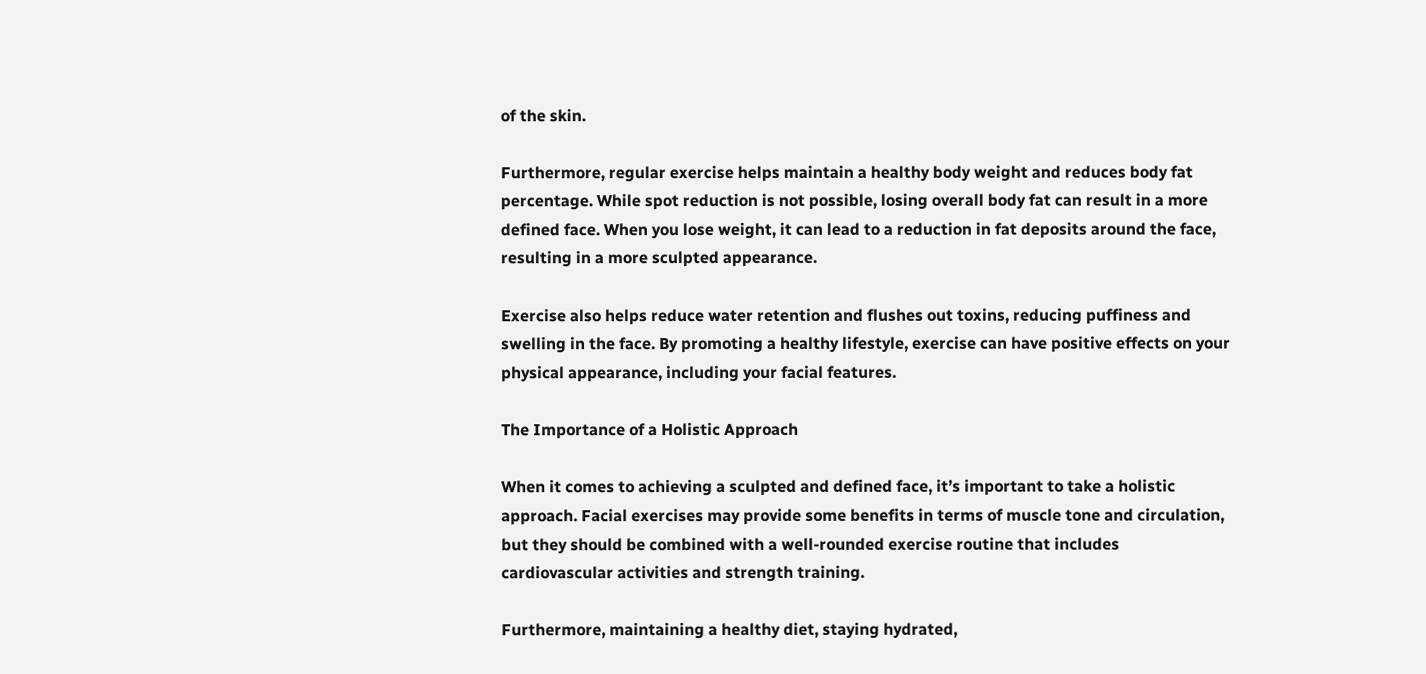of the skin.

Furthermore, regular exercise helps maintain a healthy body weight and reduces body fat percentage. While spot reduction is not possible, losing overall body fat can result in a more defined face. When you lose weight, it can lead to a reduction in fat deposits around the face, resulting in a more sculpted appearance.

Exercise also helps reduce water retention and flushes out toxins, reducing puffiness and swelling in the face. By promoting a healthy lifestyle, exercise can have positive effects on your physical appearance, including your facial features.

The Importance of a Holistic Approach

When it comes to achieving a sculpted and defined face, it’s important to take a holistic approach. Facial exercises may provide some benefits in terms of muscle tone and circulation, but they should be combined with a well-rounded exercise routine that includes cardiovascular activities and strength training.

Furthermore, maintaining a healthy diet, staying hydrated,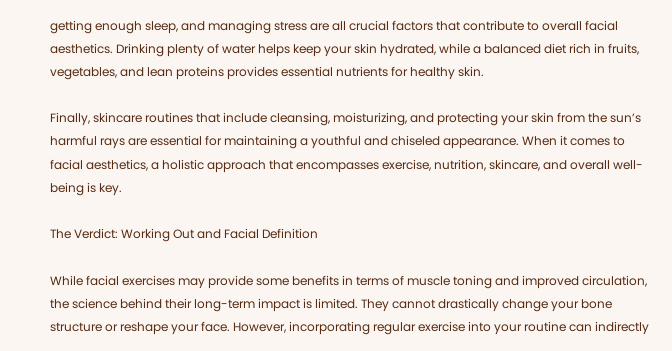getting enough sleep, and managing stress are all crucial factors that contribute to overall facial aesthetics. Drinking plenty of water helps keep your skin hydrated, while a balanced diet rich in fruits, vegetables, and lean proteins provides essential nutrients for healthy skin.

Finally, skincare routines that include cleansing, moisturizing, and protecting your skin from the sun’s harmful rays are essential for maintaining a youthful and chiseled appearance. When it comes to facial aesthetics, a holistic approach that encompasses exercise, nutrition, skincare, and overall well-being is key.

The Verdict: Working Out and Facial Definition

While facial exercises may provide some benefits in terms of muscle toning and improved circulation, the science behind their long-term impact is limited. They cannot drastically change your bone structure or reshape your face. However, incorporating regular exercise into your routine can indirectly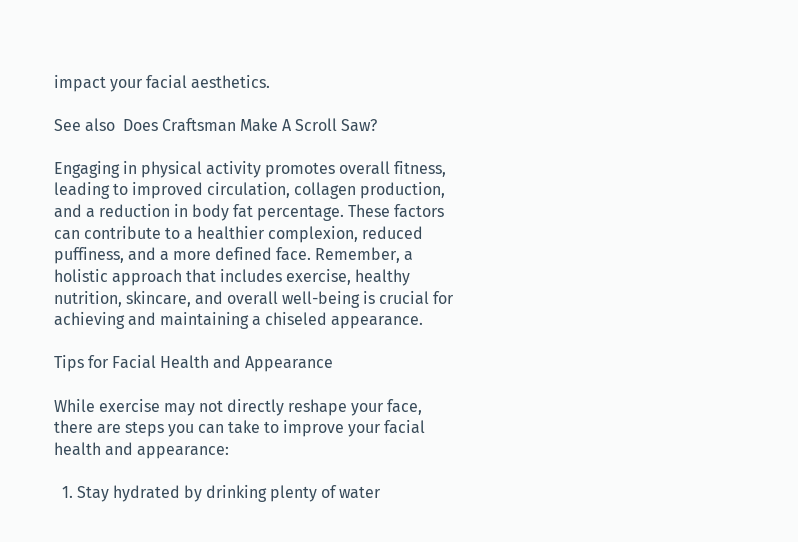impact your facial aesthetics.

See also  Does Craftsman Make A Scroll Saw?

Engaging in physical activity promotes overall fitness, leading to improved circulation, collagen production, and a reduction in body fat percentage. These factors can contribute to a healthier complexion, reduced puffiness, and a more defined face. Remember, a holistic approach that includes exercise, healthy nutrition, skincare, and overall well-being is crucial for achieving and maintaining a chiseled appearance.

Tips for Facial Health and Appearance

While exercise may not directly reshape your face, there are steps you can take to improve your facial health and appearance:

  1. Stay hydrated by drinking plenty of water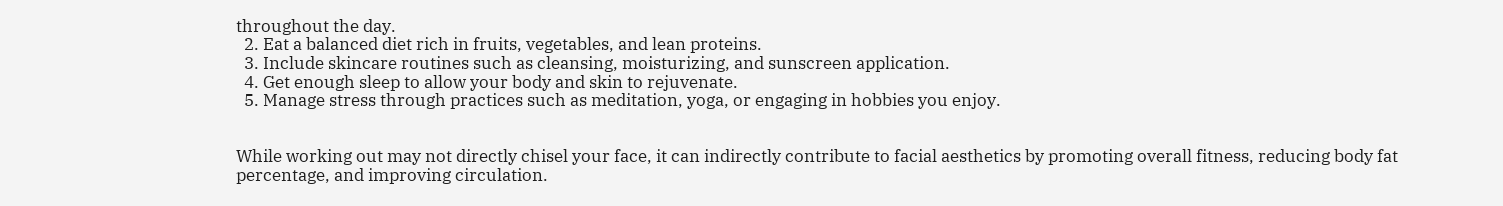throughout the day.
  2. Eat a balanced diet rich in fruits, vegetables, and lean proteins.
  3. Include skincare routines such as cleansing, moisturizing, and sunscreen application.
  4. Get enough sleep to allow your body and skin to rejuvenate.
  5. Manage stress through practices such as meditation, yoga, or engaging in hobbies you enjoy.


While working out may not directly chisel your face, it can indirectly contribute to facial aesthetics by promoting overall fitness, reducing body fat percentage, and improving circulation.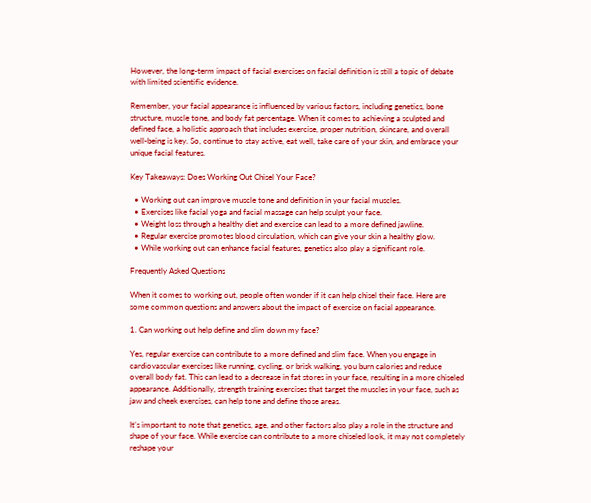However, the long-term impact of facial exercises on facial definition is still a topic of debate with limited scientific evidence.

Remember, your facial appearance is influenced by various factors, including genetics, bone structure, muscle tone, and body fat percentage. When it comes to achieving a sculpted and defined face, a holistic approach that includes exercise, proper nutrition, skincare, and overall well-being is key. So, continue to stay active, eat well, take care of your skin, and embrace your unique facial features.

Key Takeaways: Does Working Out Chisel Your Face?

  • Working out can improve muscle tone and definition in your facial muscles.
  • Exercises like facial yoga and facial massage can help sculpt your face.
  • Weight loss through a healthy diet and exercise can lead to a more defined jawline.
  • Regular exercise promotes blood circulation, which can give your skin a healthy glow.
  • While working out can enhance facial features, genetics also play a significant role.

Frequently Asked Questions

When it comes to working out, people often wonder if it can help chisel their face. Here are some common questions and answers about the impact of exercise on facial appearance.

1. Can working out help define and slim down my face?

Yes, regular exercise can contribute to a more defined and slim face. When you engage in cardiovascular exercises like running, cycling, or brisk walking, you burn calories and reduce overall body fat. This can lead to a decrease in fat stores in your face, resulting in a more chiseled appearance. Additionally, strength training exercises that target the muscles in your face, such as jaw and cheek exercises, can help tone and define those areas.

It’s important to note that genetics, age, and other factors also play a role in the structure and shape of your face. While exercise can contribute to a more chiseled look, it may not completely reshape your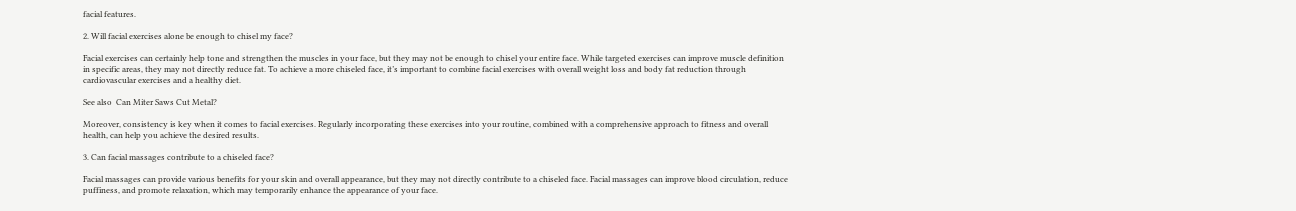facial features.

2. Will facial exercises alone be enough to chisel my face?

Facial exercises can certainly help tone and strengthen the muscles in your face, but they may not be enough to chisel your entire face. While targeted exercises can improve muscle definition in specific areas, they may not directly reduce fat. To achieve a more chiseled face, it’s important to combine facial exercises with overall weight loss and body fat reduction through cardiovascular exercises and a healthy diet.

See also  Can Miter Saws Cut Metal?

Moreover, consistency is key when it comes to facial exercises. Regularly incorporating these exercises into your routine, combined with a comprehensive approach to fitness and overall health, can help you achieve the desired results.

3. Can facial massages contribute to a chiseled face?

Facial massages can provide various benefits for your skin and overall appearance, but they may not directly contribute to a chiseled face. Facial massages can improve blood circulation, reduce puffiness, and promote relaxation, which may temporarily enhance the appearance of your face.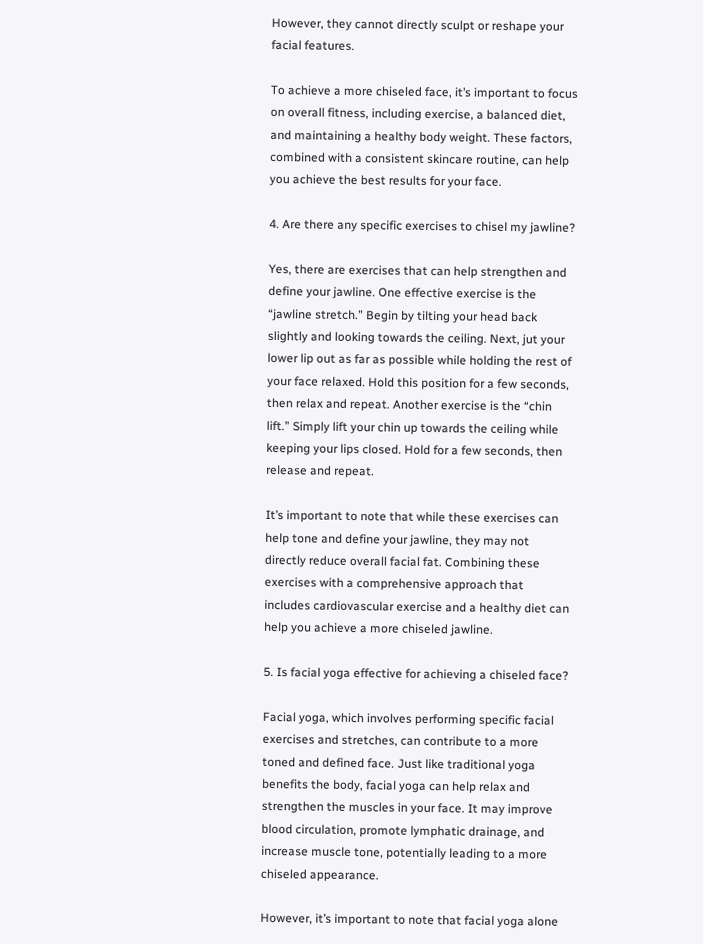However, they cannot directly sculpt or reshape your facial features.

To achieve a more chiseled face, it’s important to focus on overall fitness, including exercise, a balanced diet, and maintaining a healthy body weight. These factors, combined with a consistent skincare routine, can help you achieve the best results for your face.

4. Are there any specific exercises to chisel my jawline?

Yes, there are exercises that can help strengthen and define your jawline. One effective exercise is the “jawline stretch.” Begin by tilting your head back slightly and looking towards the ceiling. Next, jut your lower lip out as far as possible while holding the rest of your face relaxed. Hold this position for a few seconds, then relax and repeat. Another exercise is the “chin lift.” Simply lift your chin up towards the ceiling while keeping your lips closed. Hold for a few seconds, then release and repeat.

It’s important to note that while these exercises can help tone and define your jawline, they may not directly reduce overall facial fat. Combining these exercises with a comprehensive approach that includes cardiovascular exercise and a healthy diet can help you achieve a more chiseled jawline.

5. Is facial yoga effective for achieving a chiseled face?

Facial yoga, which involves performing specific facial exercises and stretches, can contribute to a more toned and defined face. Just like traditional yoga benefits the body, facial yoga can help relax and strengthen the muscles in your face. It may improve blood circulation, promote lymphatic drainage, and increase muscle tone, potentially leading to a more chiseled appearance.

However, it’s important to note that facial yoga alone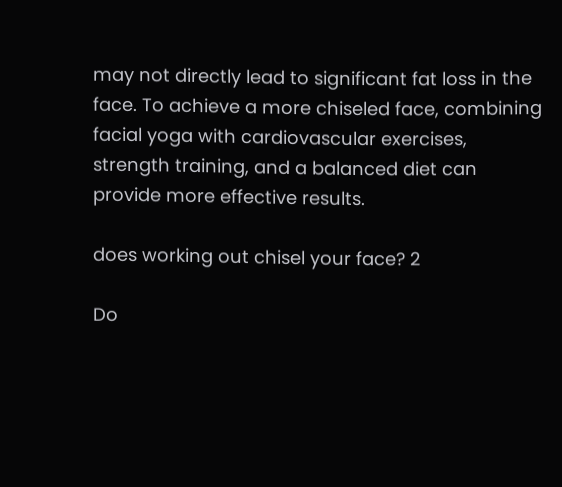may not directly lead to significant fat loss in the face. To achieve a more chiseled face, combining facial yoga with cardiovascular exercises, strength training, and a balanced diet can provide more effective results.

does working out chisel your face? 2

Do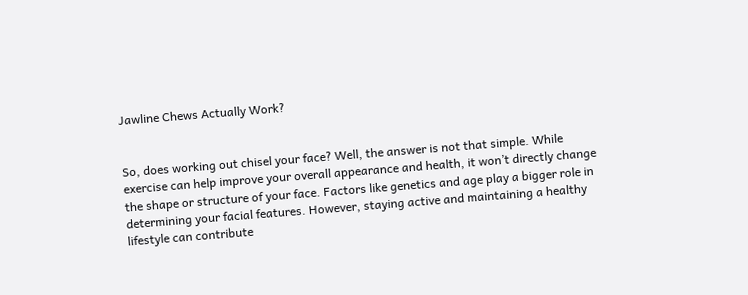Jawline Chews Actually Work?


So, does working out chisel your face? Well, the answer is not that simple. While exercise can help improve your overall appearance and health, it won’t directly change the shape or structure of your face. Factors like genetics and age play a bigger role in determining your facial features. However, staying active and maintaining a healthy lifestyle can contribute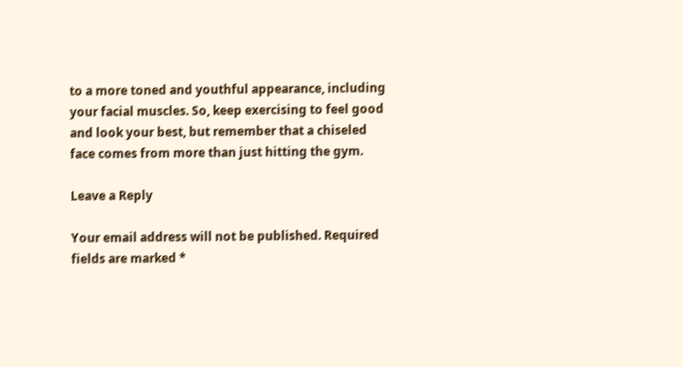to a more toned and youthful appearance, including your facial muscles. So, keep exercising to feel good and look your best, but remember that a chiseled face comes from more than just hitting the gym.

Leave a Reply

Your email address will not be published. Required fields are marked *